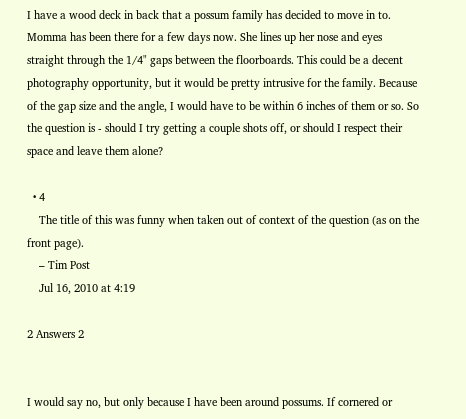I have a wood deck in back that a possum family has decided to move in to. Momma has been there for a few days now. She lines up her nose and eyes straight through the 1/4" gaps between the floorboards. This could be a decent photography opportunity, but it would be pretty intrusive for the family. Because of the gap size and the angle, I would have to be within 6 inches of them or so. So the question is - should I try getting a couple shots off, or should I respect their space and leave them alone?

  • 4
    The title of this was funny when taken out of context of the question (as on the front page).
    – Tim Post
    Jul 16, 2010 at 4:19

2 Answers 2


I would say no, but only because I have been around possums. If cornered or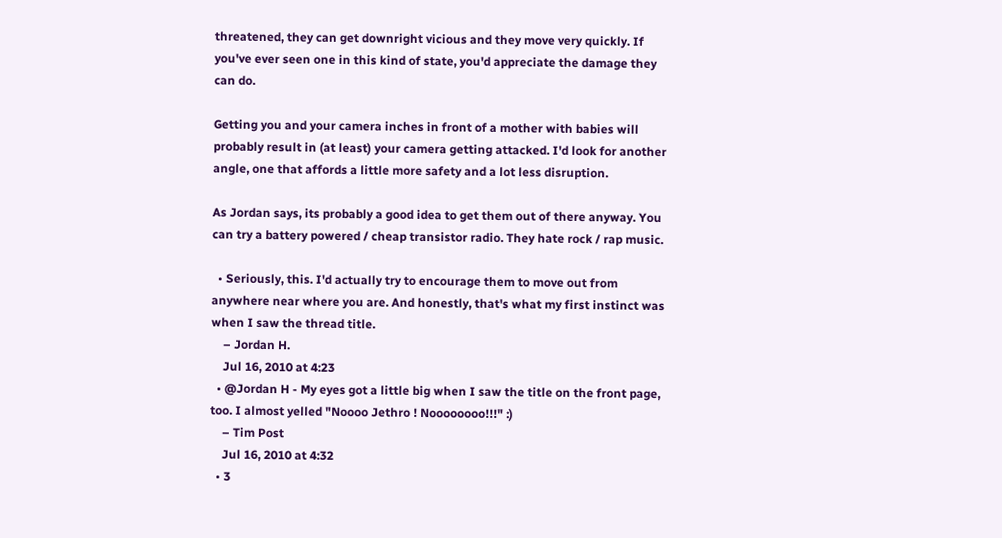threatened, they can get downright vicious and they move very quickly. If you've ever seen one in this kind of state, you'd appreciate the damage they can do.

Getting you and your camera inches in front of a mother with babies will probably result in (at least) your camera getting attacked. I'd look for another angle, one that affords a little more safety and a lot less disruption.

As Jordan says, its probably a good idea to get them out of there anyway. You can try a battery powered / cheap transistor radio. They hate rock / rap music.

  • Seriously, this. I'd actually try to encourage them to move out from anywhere near where you are. And honestly, that's what my first instinct was when I saw the thread title.
    – Jordan H.
    Jul 16, 2010 at 4:23
  • @Jordan H - My eyes got a little big when I saw the title on the front page, too. I almost yelled "Noooo Jethro ! Noooooooo!!!" :)
    – Tim Post
    Jul 16, 2010 at 4:32
  • 3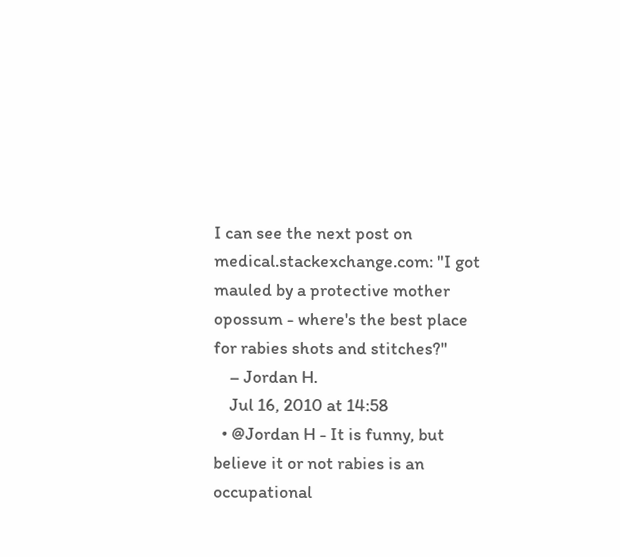I can see the next post on medical.stackexchange.com: "I got mauled by a protective mother opossum - where's the best place for rabies shots and stitches?"
    – Jordan H.
    Jul 16, 2010 at 14:58
  • @Jordan H - It is funny, but believe it or not rabies is an occupational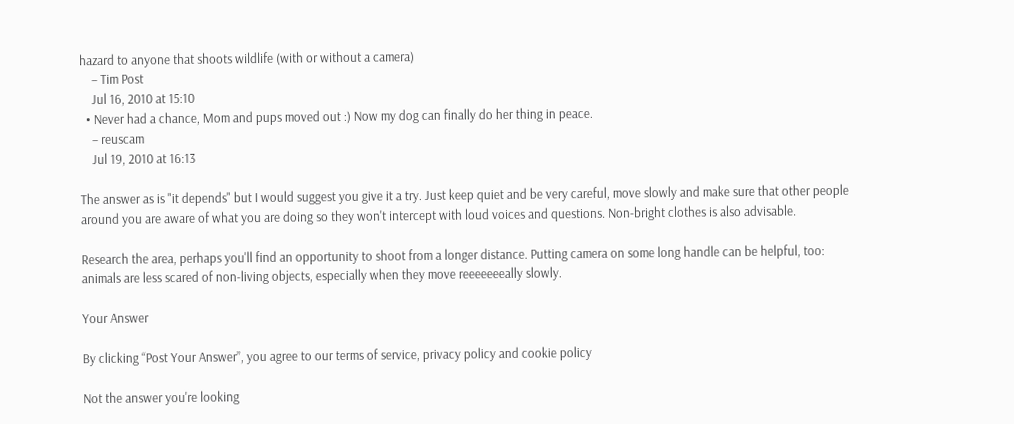hazard to anyone that shoots wildlife (with or without a camera)
    – Tim Post
    Jul 16, 2010 at 15:10
  • Never had a chance, Mom and pups moved out :) Now my dog can finally do her thing in peace.
    – reuscam
    Jul 19, 2010 at 16:13

The answer as is "it depends" but I would suggest you give it a try. Just keep quiet and be very careful, move slowly and make sure that other people around you are aware of what you are doing so they won't intercept with loud voices and questions. Non-bright clothes is also advisable.

Research the area, perhaps you'll find an opportunity to shoot from a longer distance. Putting camera on some long handle can be helpful, too: animals are less scared of non-living objects, especially when they move reeeeeeeally slowly.

Your Answer

By clicking “Post Your Answer”, you agree to our terms of service, privacy policy and cookie policy

Not the answer you're looking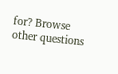for? Browse other questions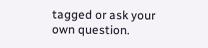tagged or ask your own question.